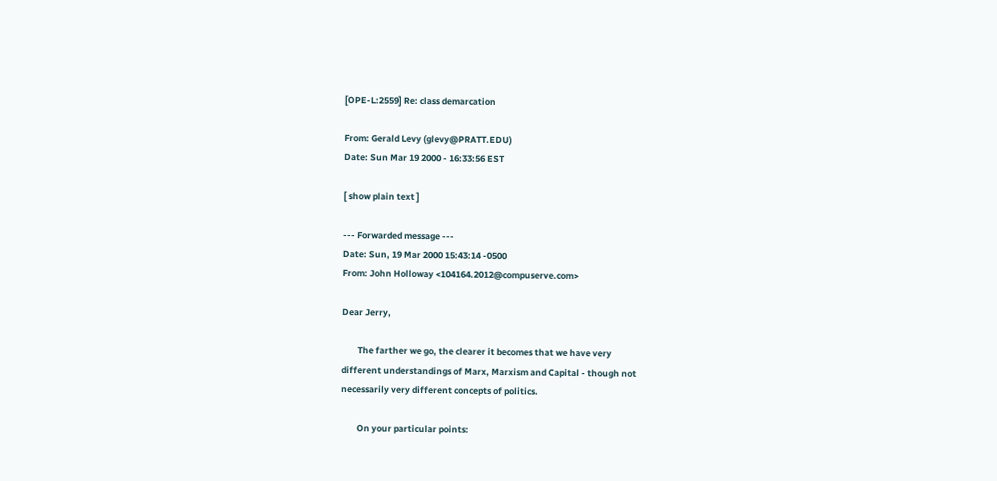[OPE-L:2559] Re: class demarcation

From: Gerald Levy (glevy@PRATT.EDU)
Date: Sun Mar 19 2000 - 16:33:56 EST

[ show plain text ]

--- Forwarded message ---
Date: Sun, 19 Mar 2000 15:43:14 -0500
From: John Holloway <104164.2012@compuserve.com>

Dear Jerry,

        The farther we go, the clearer it becomes that we have very
different understandings of Marx, Marxism and Capital - though not
necessarily very different concepts of politics.

        On your particular points: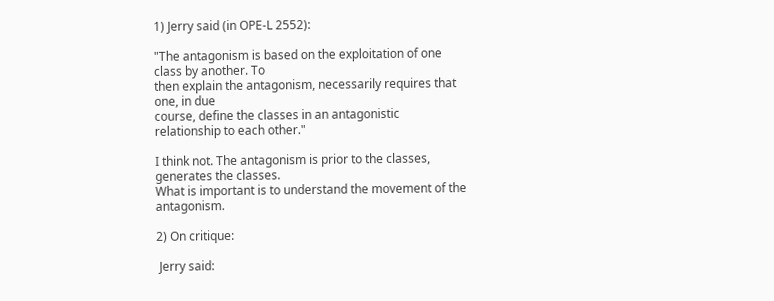1) Jerry said (in OPE-L 2552):

"The antagonism is based on the exploitation of one class by another. To
then explain the antagonism, necessarily requires that one, in due
course, define the classes in an antagonistic relationship to each other."

I think not. The antagonism is prior to the classes, generates the classes.
What is important is to understand the movement of the antagonism.

2) On critique:

 Jerry said: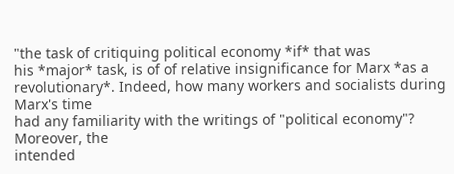"the task of critiquing political economy *if* that was
his *major* task, is of of relative insignificance for Marx *as a
revolutionary*. Indeed, how many workers and socialists during Marx's time
had any familiarity with the writings of "political economy"? Moreover, the
intended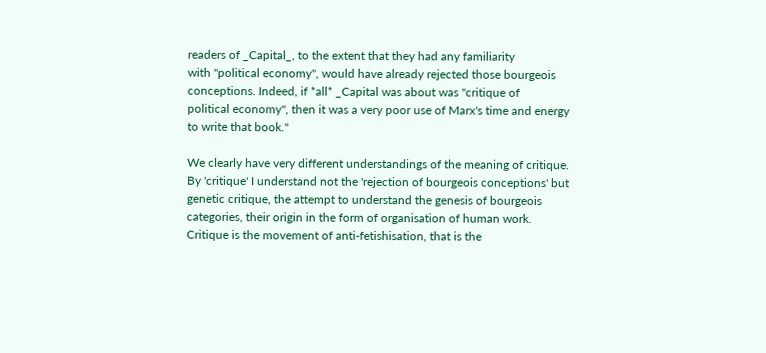readers of _Capital_, to the extent that they had any familiarity
with "political economy", would have already rejected those bourgeois
conceptions. Indeed, if *all* _Capital was about was "critique of
political economy", then it was a very poor use of Marx's time and energy
to write that book."

We clearly have very different understandings of the meaning of critique.
By 'critique' I understand not the 'rejection of bourgeois conceptions' but
genetic critique, the attempt to understand the genesis of bourgeois
categories, their origin in the form of organisation of human work.
Critique is the movement of anti-fetishisation, that is the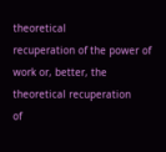theoretical
recuperation of the power of work or, better, the theoretical recuperation
of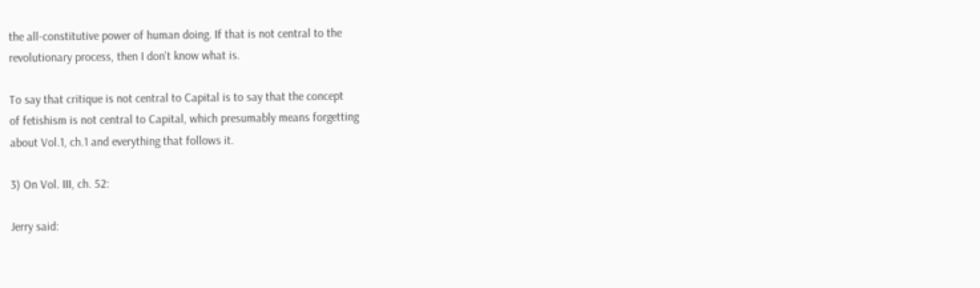the all-constitutive power of human doing. If that is not central to the
revolutionary process, then I don't know what is.

To say that critique is not central to Capital is to say that the concept
of fetishism is not central to Capital, which presumably means forgetting
about Vol.1, ch.1 and everything that follows it.

3) On Vol. III, ch. 52:

Jerry said: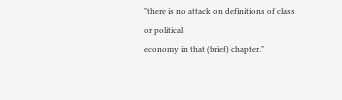"there is no attack on definitions of class or political
economy in that (brief) chapter."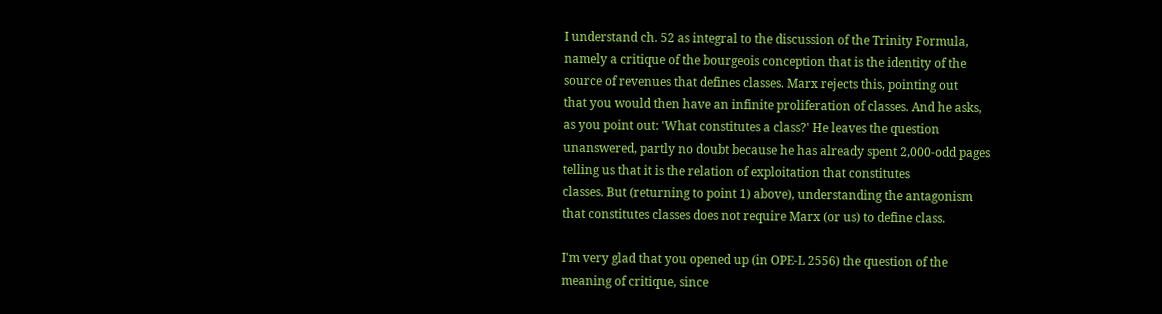I understand ch. 52 as integral to the discussion of the Trinity Formula,
namely a critique of the bourgeois conception that is the identity of the
source of revenues that defines classes. Marx rejects this, pointing out
that you would then have an infinite proliferation of classes. And he asks,
as you point out: 'What constitutes a class?' He leaves the question
unanswered, partly no doubt because he has already spent 2,000-odd pages
telling us that it is the relation of exploitation that constitutes
classes. But (returning to point 1) above), understanding the antagonism
that constitutes classes does not require Marx (or us) to define class.

I'm very glad that you opened up (in OPE-L 2556) the question of the
meaning of critique, since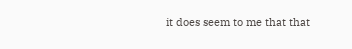it does seem to me that that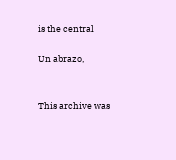is the central

Un abrazo,


This archive was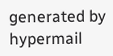generated by hypermail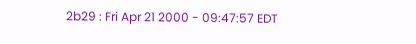2b29 : Fri Apr 21 2000 - 09:47:57 EDT